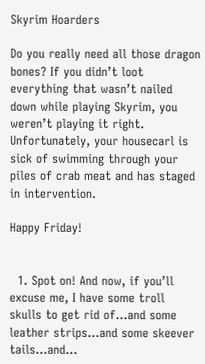Skyrim Hoarders

Do you really need all those dragon bones? If you didn’t loot everything that wasn’t nailed down while playing Skyrim, you weren’t playing it right. Unfortunately, your housecarl is sick of swimming through your piles of crab meat and has staged in intervention.

Happy Friday!


  1. Spot on! And now, if you’ll excuse me, I have some troll skulls to get rid of…and some leather strips…and some skeever tails…and…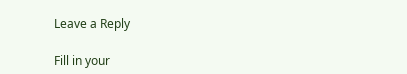Leave a Reply

Fill in your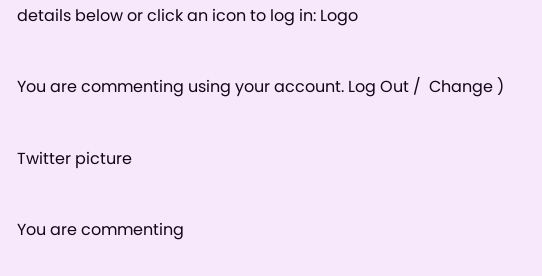details below or click an icon to log in: Logo

You are commenting using your account. Log Out /  Change )

Twitter picture

You are commenting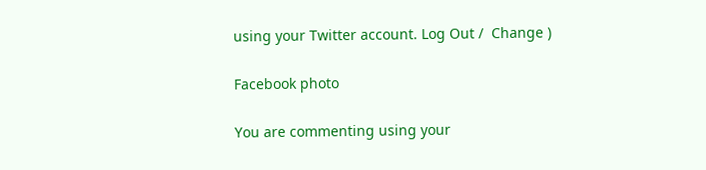using your Twitter account. Log Out /  Change )

Facebook photo

You are commenting using your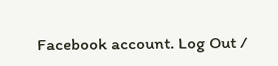Facebook account. Log Out /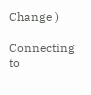Change )

Connecting to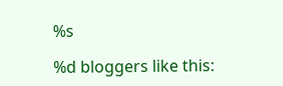%s

%d bloggers like this: